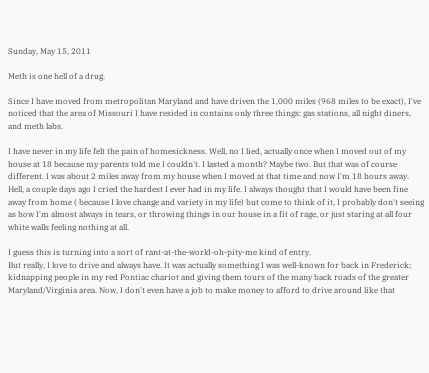Sunday, May 15, 2011

Meth is one hell of a drug.

Since I have moved from metropolitan Maryland and have driven the 1,000 miles (968 miles to be exact), I've noticed that the area of Missouri I have resided in contains only three things: gas stations, all night diners, and meth labs.

I have never in my life felt the pain of homesickness. Well, no I lied, actually once when I moved out of my house at 18 because my parents told me I couldn't. I lasted a month? Maybe two. But that was of course different. I was about 2 miles away from my house when I moved at that time and now I'm 18 hours away. Hell, a couple days ago I cried the hardest I ever had in my life. I always thought that I would have been fine away from home ( because I love change and variety in my life) but come to think of it, I probably don't seeing as how I'm almost always in tears, or throwing things in our house in a fit of rage, or just staring at all four white walls feeling nothing at all.

I guess this is turning into a sort of rant-at-the-world-oh-pity-me kind of entry.
But really, I love to drive and always have. It was actually something I was well-known for back in Frederick; kidnapping people in my red Pontiac chariot and giving them tours of the many back roads of the greater Maryland/Virginia area. Now, I don't even have a job to make money to afford to drive around like that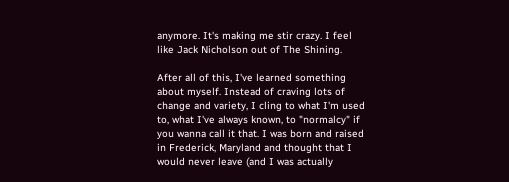anymore. It's making me stir crazy. I feel like Jack Nicholson out of The Shining.

After all of this, I've learned something about myself. Instead of craving lots of change and variety, I cling to what I'm used to, what I've always known, to "normalcy" if you wanna call it that. I was born and raised in Frederick, Maryland and thought that I would never leave (and I was actually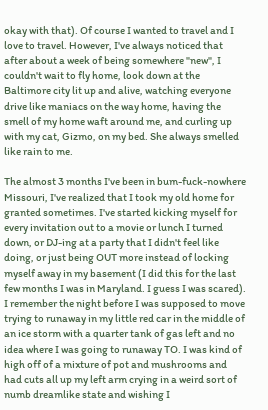okay with that). Of course I wanted to travel and I love to travel. However, I've always noticed that after about a week of being somewhere "new", I couldn't wait to fly home, look down at the Baltimore city lit up and alive, watching everyone drive like maniacs on the way home, having the smell of my home waft around me, and curling up with my cat, Gizmo, on my bed. She always smelled like rain to me.

The almost 3 months I've been in bum-fuck-nowhere Missouri, I've realized that I took my old home for granted sometimes. I've started kicking myself for every invitation out to a movie or lunch I turned down, or DJ-ing at a party that I didn't feel like doing, or just being OUT more instead of locking myself away in my basement (I did this for the last few months I was in Maryland. I guess I was scared). I remember the night before I was supposed to move trying to runaway in my little red car in the middle of an ice storm with a quarter tank of gas left and no idea where I was going to runaway TO. I was kind of high off of a mixture of pot and mushrooms and had cuts all up my left arm crying in a weird sort of numb dreamlike state and wishing I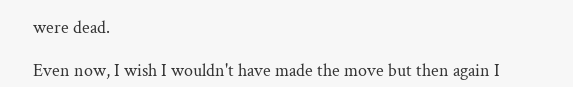were dead.

Even now, I wish I wouldn't have made the move but then again I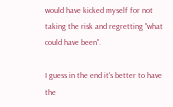would have kicked myself for not taking the risk and regretting "what could have been".

I guess in the end it's better to have the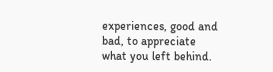experiences, good and bad, to appreciate what you left behind.